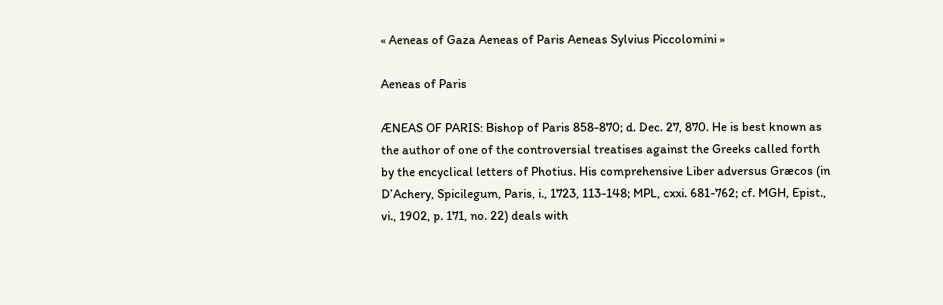« Aeneas of Gaza Aeneas of Paris Aeneas Sylvius Piccolomini »

Aeneas of Paris

ÆNEAS OF PARIS: Bishop of Paris 858-870; d. Dec. 27, 870. He is best known as the author of one of the controversial treatises against the Greeks called forth by the encyclical letters of Photius. His comprehensive Liber adversus Græcos (in D’Achery, Spicilegum, Paris, i., 1723, 113-148; MPL, cxxi. 681-762; cf. MGH, Epist., vi., 1902, p. 171, no. 22) deals with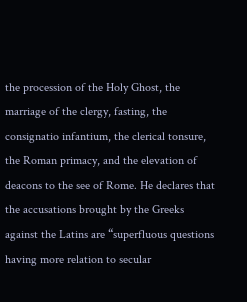the procession of the Holy Ghost, the marriage of the clergy, fasting, the consignatio infantium, the clerical tonsure, the Roman primacy, and the elevation of deacons to the see of Rome. He declares that the accusations brought by the Greeks against the Latins are “superfluous questions having more relation to secular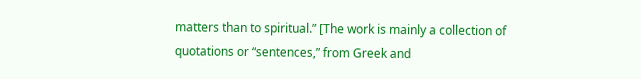matters than to spiritual.” [The work is mainly a collection of quotations or “sentences,” from Greek and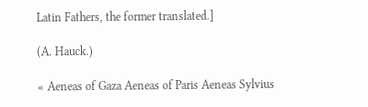Latin Fathers, the former translated.]

(A. Hauck.)

« Aeneas of Gaza Aeneas of Paris Aeneas Sylvius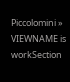Piccolomini »
VIEWNAME is workSection